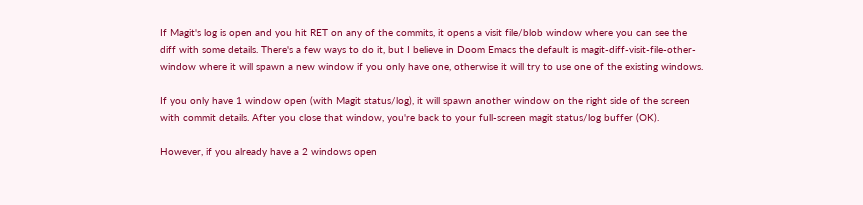If Magit's log is open and you hit RET on any of the commits, it opens a visit file/blob window where you can see the diff with some details. There's a few ways to do it, but I believe in Doom Emacs the default is magit-diff-visit-file-other-window where it will spawn a new window if you only have one, otherwise it will try to use one of the existing windows.

If you only have 1 window open (with Magit status/log), it will spawn another window on the right side of the screen with commit details. After you close that window, you're back to your full-screen magit status/log buffer (OK).

However, if you already have a 2 windows open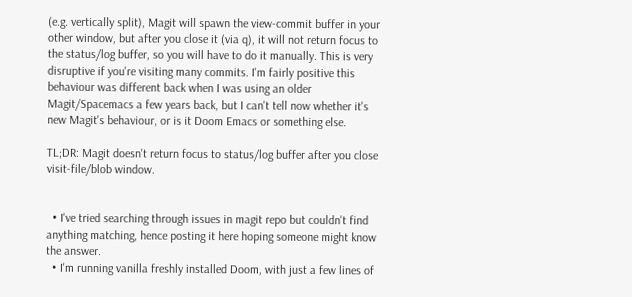(e.g. vertically split), Magit will spawn the view-commit buffer in your other window, but after you close it (via q), it will not return focus to the status/log buffer, so you will have to do it manually. This is very disruptive if you're visiting many commits. I'm fairly positive this behaviour was different back when I was using an older Magit/Spacemacs a few years back, but I can't tell now whether it's new Magit's behaviour, or is it Doom Emacs or something else.

TL;DR: Magit doesn't return focus to status/log buffer after you close visit-file/blob window.


  • I've tried searching through issues in magit repo but couldn't find anything matching, hence posting it here hoping someone might know the answer.
  • I'm running vanilla freshly installed Doom, with just a few lines of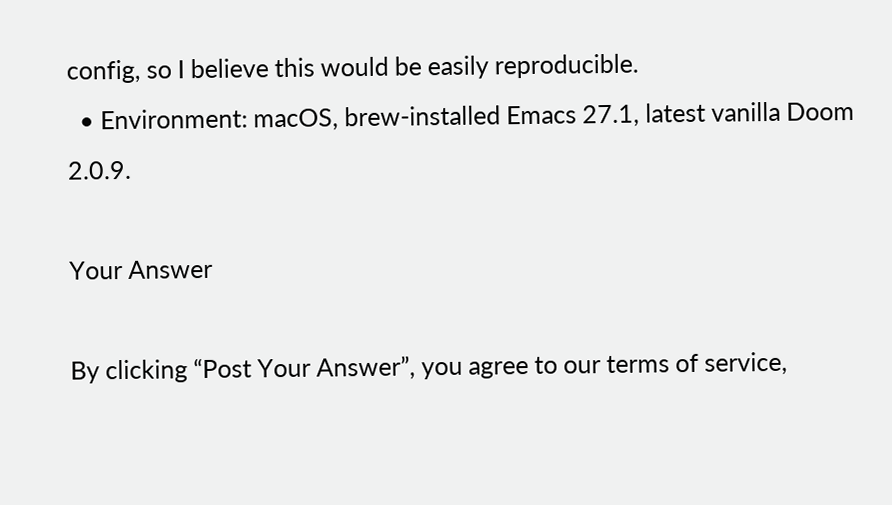config, so I believe this would be easily reproducible.
  • Environment: macOS, brew-installed Emacs 27.1, latest vanilla Doom 2.0.9.

Your Answer

By clicking “Post Your Answer”, you agree to our terms of service,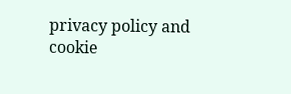privacy policy and cookie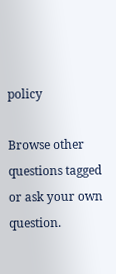policy

Browse other questions tagged or ask your own question.